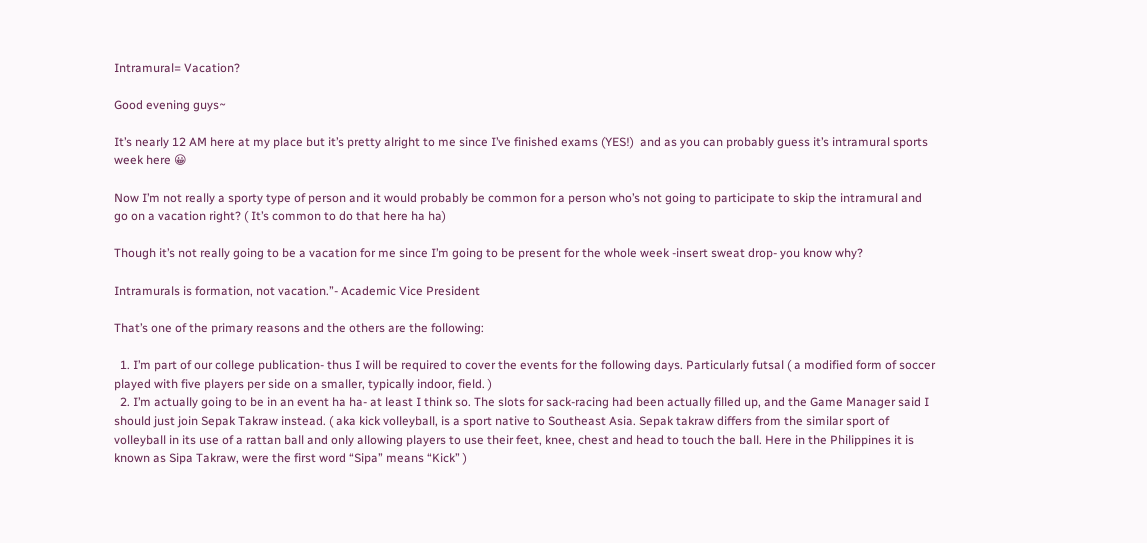Intramural= Vacation?

Good evening guys~

It’s nearly 12 AM here at my place but it’s pretty alright to me since I’ve finished exams (YES!)  and as you can probably guess it’s intramural sports week here 😀

Now I’m not really a sporty type of person and it would probably be common for a person who’s not going to participate to skip the intramural and go on a vacation right? ( It’s common to do that here ha ha)

Though it’s not really going to be a vacation for me since I’m going to be present for the whole week -insert sweat drop- you know why?

Intramurals is formation, not vacation.”- Academic Vice President

That’s one of the primary reasons and the others are the following:

  1. I’m part of our college publication- thus I will be required to cover the events for the following days. Particularly futsal ( a modified form of soccer played with five players per side on a smaller, typically indoor, field. )
  2. I’m actually going to be in an event ha ha- at least I think so. The slots for sack-racing had been actually filled up, and the Game Manager said I should just join Sepak Takraw instead. ( aka kick volleyball, is a sport native to Southeast Asia. Sepak takraw differs from the similar sport of volleyball in its use of a rattan ball and only allowing players to use their feet, knee, chest and head to touch the ball. Here in the Philippines it is known as Sipa Takraw, were the first word “Sipa” means “Kick” )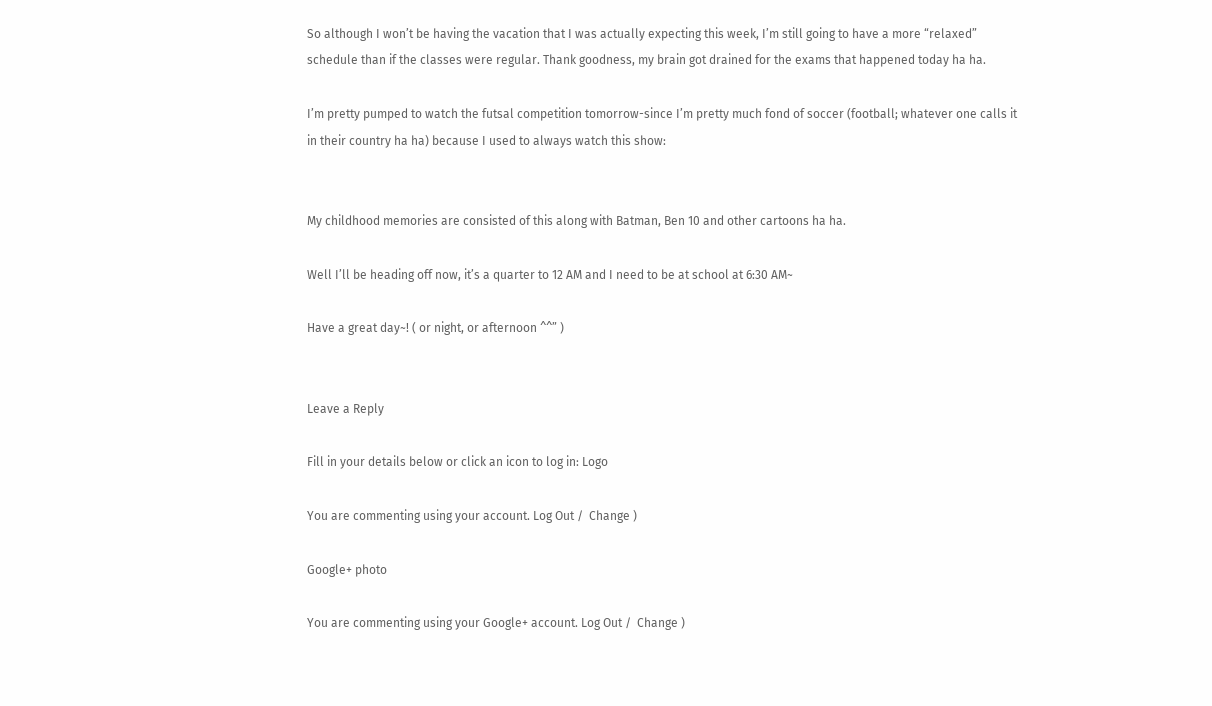So although I won’t be having the vacation that I was actually expecting this week, I’m still going to have a more “relaxed” schedule than if the classes were regular. Thank goodness, my brain got drained for the exams that happened today ha ha.

I’m pretty pumped to watch the futsal competition tomorrow-since I’m pretty much fond of soccer (football; whatever one calls it in their country ha ha) because I used to always watch this show:


My childhood memories are consisted of this along with Batman, Ben 10 and other cartoons ha ha.

Well I’ll be heading off now, it’s a quarter to 12 AM and I need to be at school at 6:30 AM~

Have a great day~! ( or night, or afternoon ^^” )


Leave a Reply

Fill in your details below or click an icon to log in: Logo

You are commenting using your account. Log Out /  Change )

Google+ photo

You are commenting using your Google+ account. Log Out /  Change )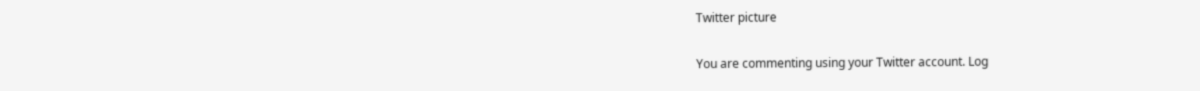Twitter picture

You are commenting using your Twitter account. Log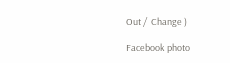Out /  Change )

Facebook photo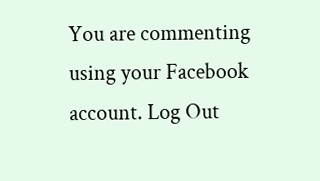You are commenting using your Facebook account. Log Out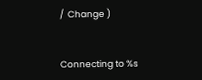/  Change )


Connecting to %s